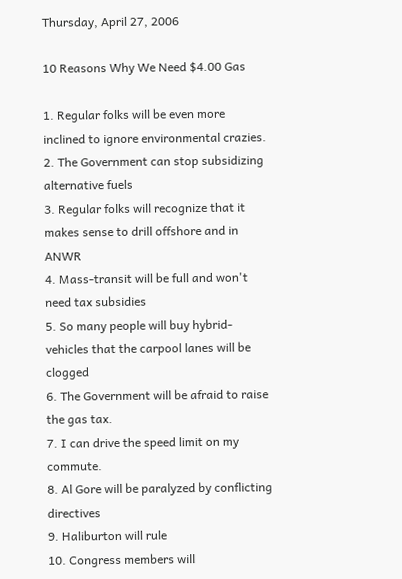Thursday, April 27, 2006

10 Reasons Why We Need $4.00 Gas

1. Regular folks will be even more inclined to ignore environmental crazies.
2. The Government can stop subsidizing alternative fuels
3. Regular folks will recognize that it makes sense to drill offshore and in ANWR
4. Mass-transit will be full and won't need tax subsidies
5. So many people will buy hybrid-vehicles that the carpool lanes will be clogged
6. The Government will be afraid to raise the gas tax.
7. I can drive the speed limit on my commute.
8. Al Gore will be paralyzed by conflicting directives
9. Haliburton will rule
10. Congress members will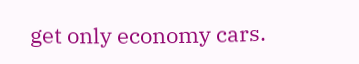get only economy cars.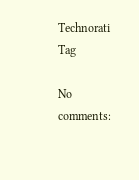Technorati Tag

No comments: